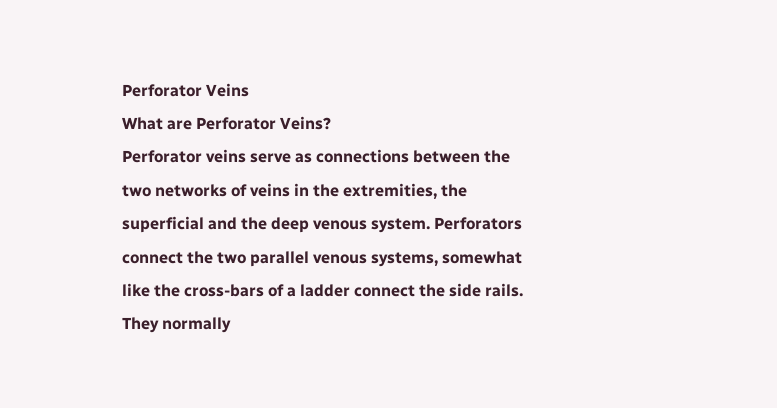Perforator Veins
What are Perforator Veins?
Perforator veins serve as connections between the two networks of veins in the extremities, the superficial and the deep venous system. Perforators connect the two parallel venous systems, somewhat like the cross-bars of a ladder connect the side rails. They normally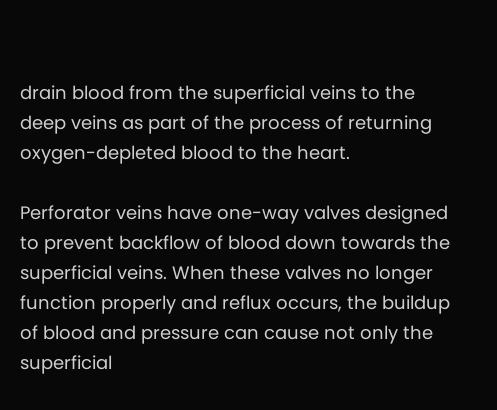drain blood from the superficial veins to the deep veins as part of the process of returning oxygen-depleted blood to the heart.

Perforator veins have one-way valves designed to prevent backflow of blood down towards the superficial veins. When these valves no longer function properly and reflux occurs, the buildup of blood and pressure can cause not only the superficial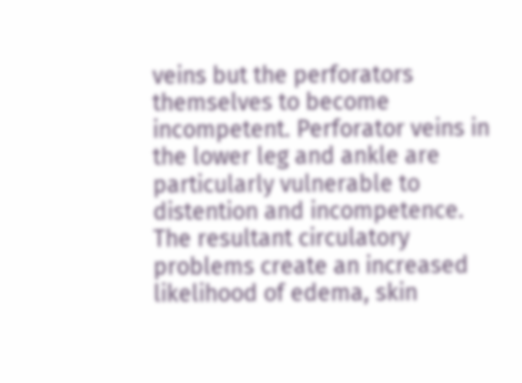veins but the perforators themselves to become incompetent. Perforator veins in the lower leg and ankle are particularly vulnerable to distention and incompetence. The resultant circulatory problems create an increased likelihood of edema, skin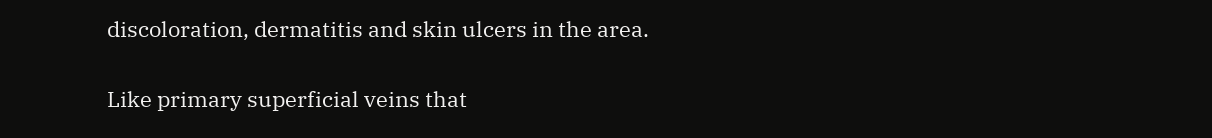discoloration, dermatitis and skin ulcers in the area.

Like primary superficial veins that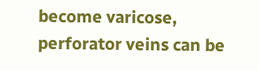become varicose, perforator veins can be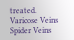treated.
Varicose Veins
Spider Veins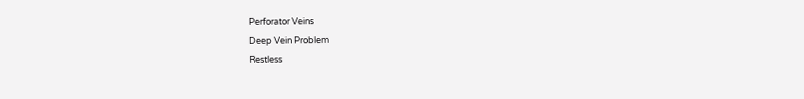Perforator Veins
Deep Vein Problem
Restless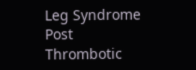Leg Syndrome
Post Thrombotic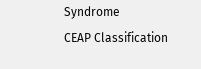Syndrome
CEAP Classification